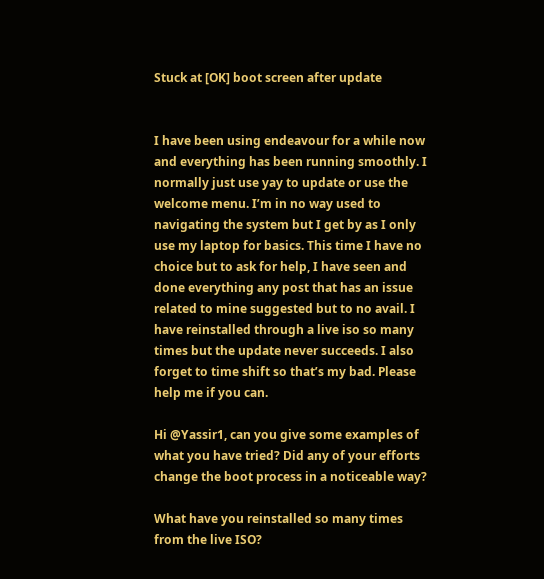Stuck at [OK] boot screen after update


I have been using endeavour for a while now and everything has been running smoothly. I normally just use yay to update or use the welcome menu. I’m in no way used to navigating the system but I get by as I only use my laptop for basics. This time I have no choice but to ask for help, I have seen and done everything any post that has an issue related to mine suggested but to no avail. I have reinstalled through a live iso so many times but the update never succeeds. I also forget to time shift so that’s my bad. Please help me if you can.

Hi @Yassir1, can you give some examples of what you have tried? Did any of your efforts change the boot process in a noticeable way?

What have you reinstalled so many times from the live ISO?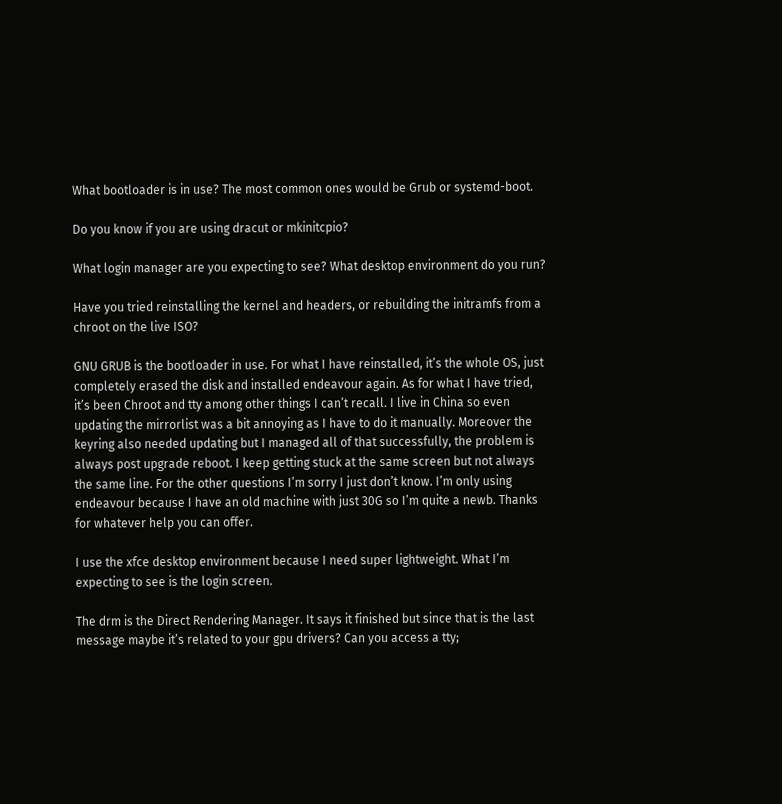What bootloader is in use? The most common ones would be Grub or systemd-boot.

Do you know if you are using dracut or mkinitcpio?

What login manager are you expecting to see? What desktop environment do you run?

Have you tried reinstalling the kernel and headers, or rebuilding the initramfs from a chroot on the live ISO?

GNU GRUB is the bootloader in use. For what I have reinstalled, it’s the whole OS, just completely erased the disk and installed endeavour again. As for what I have tried, it’s been Chroot and tty among other things I can’t recall. I live in China so even updating the mirrorlist was a bit annoying as I have to do it manually. Moreover the keyring also needed updating but I managed all of that successfully, the problem is always post upgrade reboot. I keep getting stuck at the same screen but not always the same line. For the other questions I’m sorry I just don’t know. I’m only using endeavour because I have an old machine with just 30G so I’m quite a newb. Thanks for whatever help you can offer.

I use the xfce desktop environment because I need super lightweight. What I’m expecting to see is the login screen.

The drm is the Direct Rendering Manager. It says it finished but since that is the last message maybe it’s related to your gpu drivers? Can you access a tty;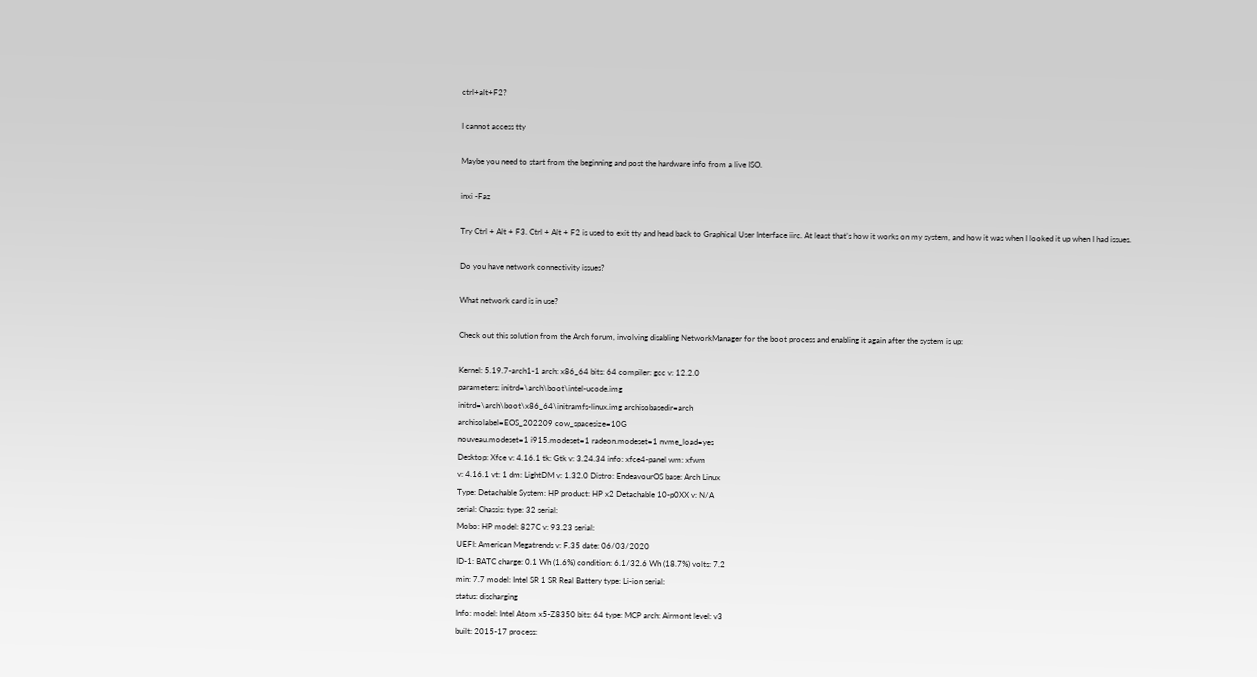ctrl+alt+F2?

I cannot access tty

Maybe you need to start from the beginning and post the hardware info from a live ISO.

inxi -Faz

Try Ctrl + Alt + F3. Ctrl + Alt + F2 is used to exit tty and head back to Graphical User Interface iirc. At least that’s how it works on my system, and how it was when I looked it up when I had issues.

Do you have network connectivity issues?

What network card is in use?

Check out this solution from the Arch forum, involving disabling NetworkManager for the boot process and enabling it again after the system is up:

Kernel: 5.19.7-arch1-1 arch: x86_64 bits: 64 compiler: gcc v: 12.2.0
parameters: initrd=\arch\boot\intel-ucode.img
initrd=\arch\boot\x86_64\initramfs-linux.img archisobasedir=arch
archisolabel=EOS_202209 cow_spacesize=10G
nouveau.modeset=1 i915.modeset=1 radeon.modeset=1 nvme_load=yes
Desktop: Xfce v: 4.16.1 tk: Gtk v: 3.24.34 info: xfce4-panel wm: xfwm
v: 4.16.1 vt: 1 dm: LightDM v: 1.32.0 Distro: EndeavourOS base: Arch Linux
Type: Detachable System: HP product: HP x2 Detachable 10-p0XX v: N/A
serial: Chassis: type: 32 serial:
Mobo: HP model: 827C v: 93.23 serial:
UEFI: American Megatrends v: F.35 date: 06/03/2020
ID-1: BATC charge: 0.1 Wh (1.6%) condition: 6.1/32.6 Wh (18.7%) volts: 7.2
min: 7.7 model: Intel SR 1 SR Real Battery type: Li-ion serial:
status: discharging
Info: model: Intel Atom x5-Z8350 bits: 64 type: MCP arch: Airmont level: v3
built: 2015-17 process: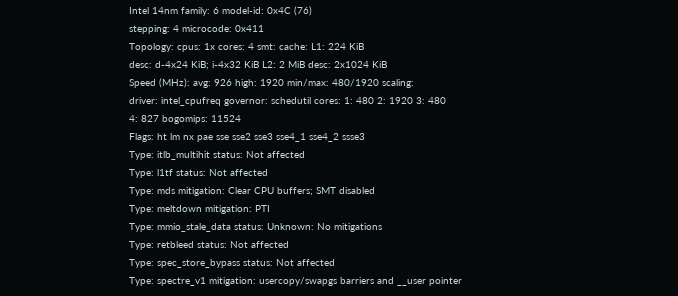Intel 14nm family: 6 model-id: 0x4C (76)
stepping: 4 microcode: 0x411
Topology: cpus: 1x cores: 4 smt: cache: L1: 224 KiB
desc: d-4x24 KiB; i-4x32 KiB L2: 2 MiB desc: 2x1024 KiB
Speed (MHz): avg: 926 high: 1920 min/max: 480/1920 scaling:
driver: intel_cpufreq governor: schedutil cores: 1: 480 2: 1920 3: 480
4: 827 bogomips: 11524
Flags: ht lm nx pae sse sse2 sse3 sse4_1 sse4_2 ssse3
Type: itlb_multihit status: Not affected
Type: l1tf status: Not affected
Type: mds mitigation: Clear CPU buffers; SMT disabled
Type: meltdown mitigation: PTI
Type: mmio_stale_data status: Unknown: No mitigations
Type: retbleed status: Not affected
Type: spec_store_bypass status: Not affected
Type: spectre_v1 mitigation: usercopy/swapgs barriers and __user pointer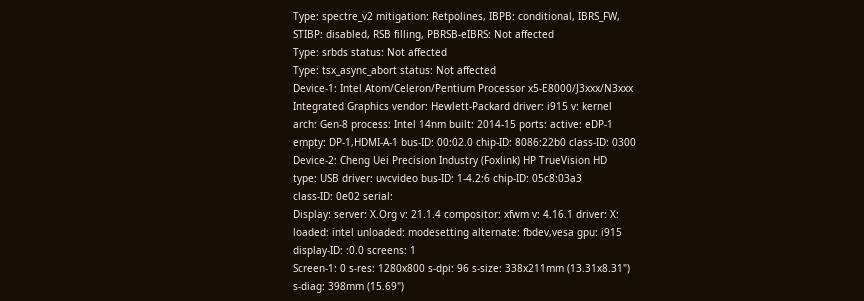Type: spectre_v2 mitigation: Retpolines, IBPB: conditional, IBRS_FW,
STIBP: disabled, RSB filling, PBRSB-eIBRS: Not affected
Type: srbds status: Not affected
Type: tsx_async_abort status: Not affected
Device-1: Intel Atom/Celeron/Pentium Processor x5-E8000/J3xxx/N3xxx
Integrated Graphics vendor: Hewlett-Packard driver: i915 v: kernel
arch: Gen-8 process: Intel 14nm built: 2014-15 ports: active: eDP-1
empty: DP-1,HDMI-A-1 bus-ID: 00:02.0 chip-ID: 8086:22b0 class-ID: 0300
Device-2: Cheng Uei Precision Industry (Foxlink) HP TrueVision HD
type: USB driver: uvcvideo bus-ID: 1-4.2:6 chip-ID: 05c8:03a3
class-ID: 0e02 serial:
Display: server: X.Org v: 21.1.4 compositor: xfwm v: 4.16.1 driver: X:
loaded: intel unloaded: modesetting alternate: fbdev,vesa gpu: i915
display-ID: :0.0 screens: 1
Screen-1: 0 s-res: 1280x800 s-dpi: 96 s-size: 338x211mm (13.31x8.31")
s-diag: 398mm (15.69")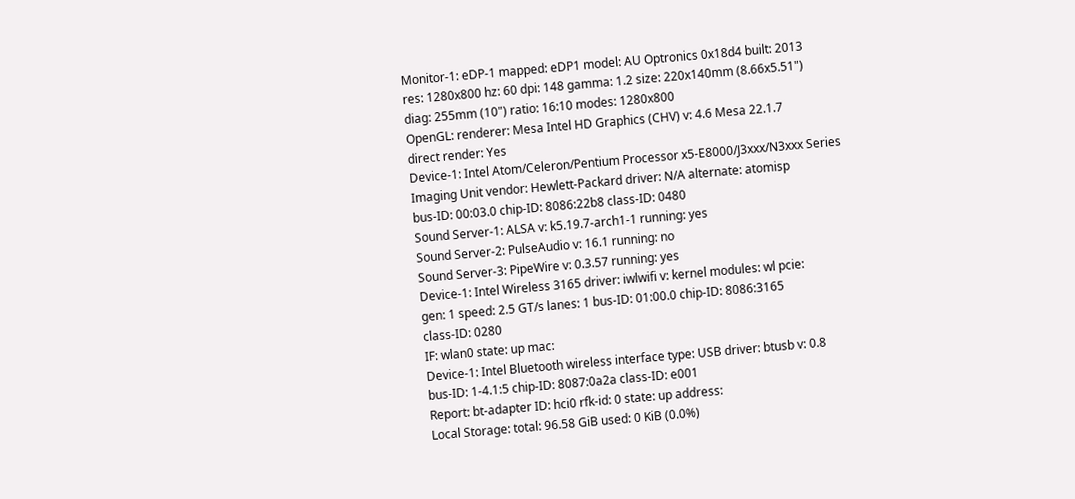Monitor-1: eDP-1 mapped: eDP1 model: AU Optronics 0x18d4 built: 2013
res: 1280x800 hz: 60 dpi: 148 gamma: 1.2 size: 220x140mm (8.66x5.51")
diag: 255mm (10") ratio: 16:10 modes: 1280x800
OpenGL: renderer: Mesa Intel HD Graphics (CHV) v: 4.6 Mesa 22.1.7
direct render: Yes
Device-1: Intel Atom/Celeron/Pentium Processor x5-E8000/J3xxx/N3xxx Series
Imaging Unit vendor: Hewlett-Packard driver: N/A alternate: atomisp
bus-ID: 00:03.0 chip-ID: 8086:22b8 class-ID: 0480
Sound Server-1: ALSA v: k5.19.7-arch1-1 running: yes
Sound Server-2: PulseAudio v: 16.1 running: no
Sound Server-3: PipeWire v: 0.3.57 running: yes
Device-1: Intel Wireless 3165 driver: iwlwifi v: kernel modules: wl pcie:
gen: 1 speed: 2.5 GT/s lanes: 1 bus-ID: 01:00.0 chip-ID: 8086:3165
class-ID: 0280
IF: wlan0 state: up mac:
Device-1: Intel Bluetooth wireless interface type: USB driver: btusb v: 0.8
bus-ID: 1-4.1:5 chip-ID: 8087:0a2a class-ID: e001
Report: bt-adapter ID: hci0 rfk-id: 0 state: up address:
Local Storage: total: 96.58 GiB used: 0 KiB (0.0%)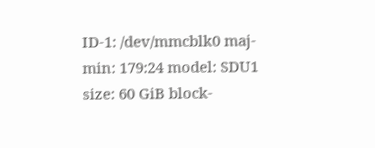ID-1: /dev/mmcblk0 maj-min: 179:24 model: SDU1 size: 60 GiB block-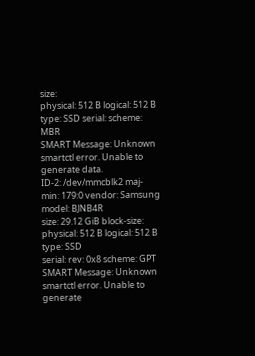size:
physical: 512 B logical: 512 B type: SSD serial: scheme: MBR
SMART Message: Unknown smartctl error. Unable to generate data.
ID-2: /dev/mmcblk2 maj-min: 179:0 vendor: Samsung model: BJNB4R
size: 29.12 GiB block-size: physical: 512 B logical: 512 B type: SSD
serial: rev: 0x8 scheme: GPT
SMART Message: Unknown smartctl error. Unable to generate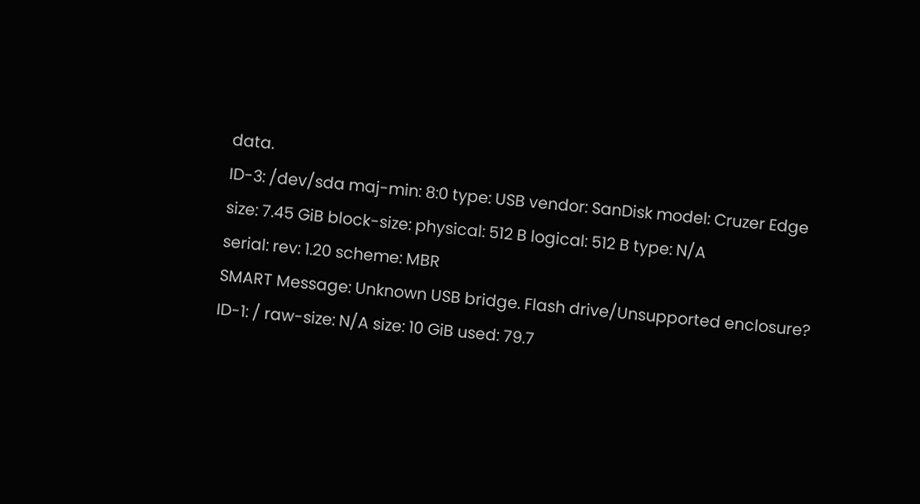data.
ID-3: /dev/sda maj-min: 8:0 type: USB vendor: SanDisk model: Cruzer Edge
size: 7.45 GiB block-size: physical: 512 B logical: 512 B type: N/A
serial: rev: 1.20 scheme: MBR
SMART Message: Unknown USB bridge. Flash drive/Unsupported enclosure?
ID-1: / raw-size: N/A size: 10 GiB used: 79.7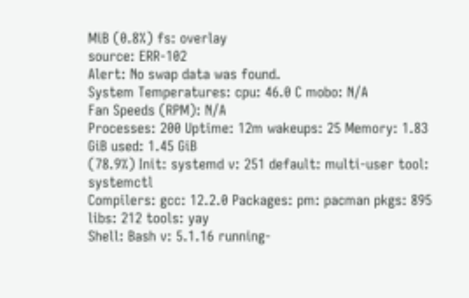MiB (0.8%) fs: overlay
source: ERR-102
Alert: No swap data was found.
System Temperatures: cpu: 46.0 C mobo: N/A
Fan Speeds (RPM): N/A
Processes: 200 Uptime: 12m wakeups: 25 Memory: 1.83 GiB used: 1.45 GiB
(78.9%) Init: systemd v: 251 default: multi-user tool: systemctl
Compilers: gcc: 12.2.0 Packages: pm: pacman pkgs: 895 libs: 212 tools: yay
Shell: Bash v: 5.1.16 running-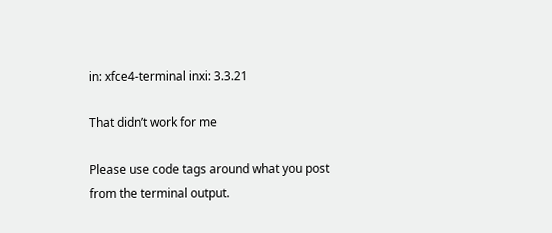in: xfce4-terminal inxi: 3.3.21

That didn’t work for me

Please use code tags around what you post from the terminal output.